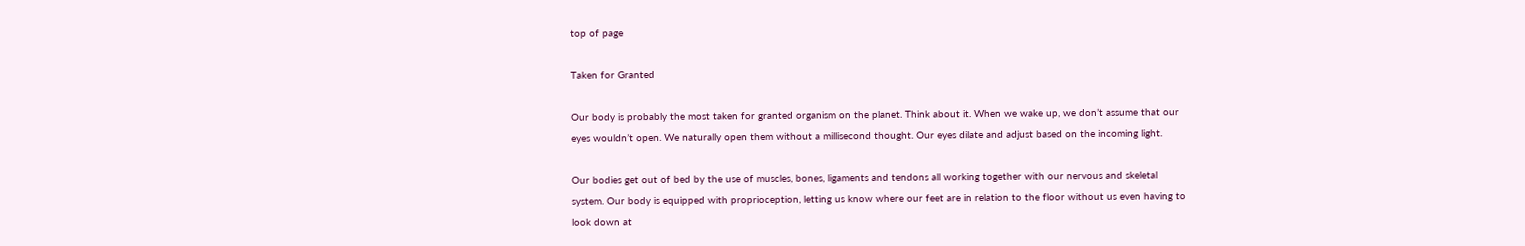top of page

Taken for Granted

Our body is probably the most taken for granted organism on the planet. Think about it. When we wake up, we don’t assume that our eyes wouldn’t open. We naturally open them without a millisecond thought. Our eyes dilate and adjust based on the incoming light.

Our bodies get out of bed by the use of muscles, bones, ligaments and tendons all working together with our nervous and skeletal system. Our body is equipped with proprioception, letting us know where our feet are in relation to the floor without us even having to look down at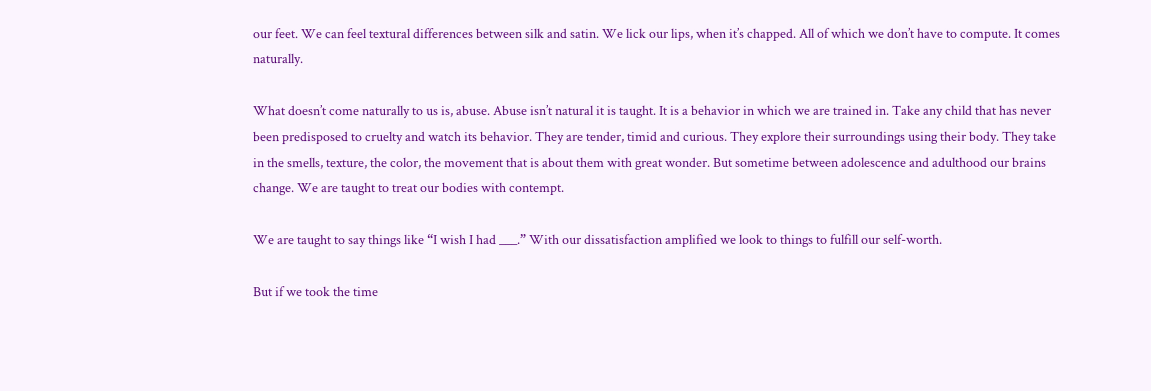our feet. We can feel textural differences between silk and satin. We lick our lips, when it’s chapped. All of which we don’t have to compute. It comes naturally.

What doesn’t come naturally to us is, abuse. Abuse isn’t natural it is taught. It is a behavior in which we are trained in. Take any child that has never been predisposed to cruelty and watch its behavior. They are tender, timid and curious. They explore their surroundings using their body. They take in the smells, texture, the color, the movement that is about them with great wonder. But sometime between adolescence and adulthood our brains change. We are taught to treat our bodies with contempt.

We are taught to say things like “I wish I had ___.” With our dissatisfaction amplified we look to things to fulfill our self-worth.

But if we took the time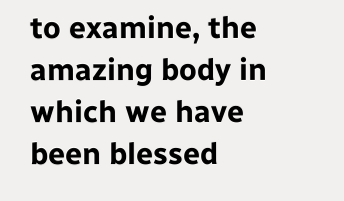to examine, the amazing body in which we have been blessed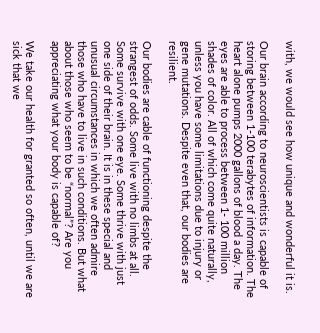with, we would see how unique and wonderful it is.

Our brain according to neuroscientists is capable of storing between 1-100 terabytes of information. The heart alone pumps 2000 gallons of blood a day. The eyes are able to process between 1- 100 million shades of color. All of which come quite naturally, unless you have some limitations due to injury or gene mutations. Despite even that, our bodies are resilient.

Our bodies are cable of functioning despite the strangest of odds. Some live with no limbs at all. Some survive with one eye. Some thrive with just one side of their brain. It is in these special and unusual circumstances in which we often admire those who have to live in such conditions. But what about those who seem to be “normal”? Are you appreciating what your body is capable of?

We take our health for granted so often, until we are sick that we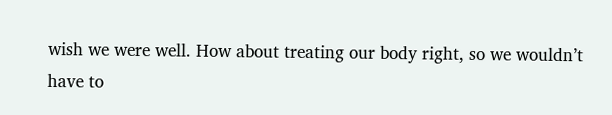wish we were well. How about treating our body right, so we wouldn’t have to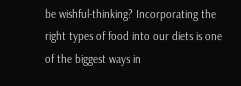be wishful-thinking? Incorporating the right types of food into our diets is one of the biggest ways in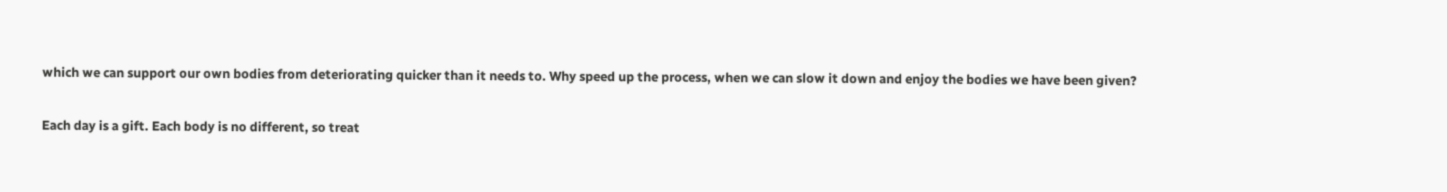which we can support our own bodies from deteriorating quicker than it needs to. Why speed up the process, when we can slow it down and enjoy the bodies we have been given?

Each day is a gift. Each body is no different, so treat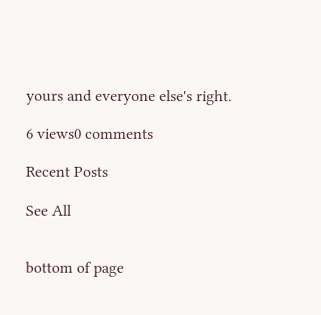yours and everyone else's right.

6 views0 comments

Recent Posts

See All


bottom of page